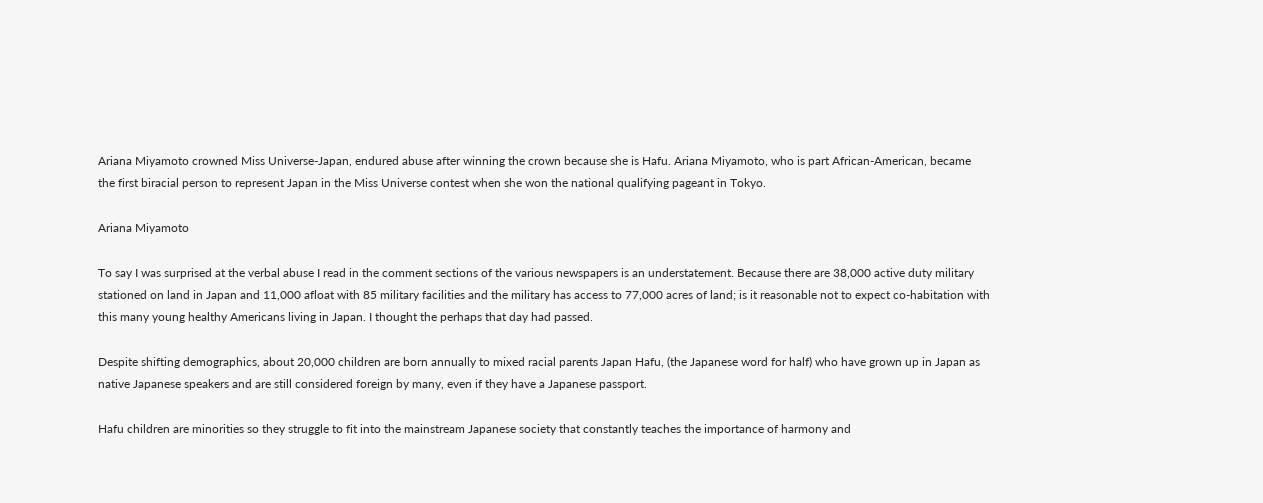Ariana Miyamoto crowned Miss Universe-Japan, endured abuse after winning the crown because she is Hafu. Ariana Miyamoto, who is part African-American, became the first biracial person to represent Japan in the Miss Universe contest when she won the national qualifying pageant in Tokyo.

Ariana Miyamoto

To say I was surprised at the verbal abuse I read in the comment sections of the various newspapers is an understatement. Because there are 38,000 active duty military stationed on land in Japan and 11,000 afloat with 85 military facilities and the military has access to 77,000 acres of land; is it reasonable not to expect co-habitation with this many young healthy Americans living in Japan. I thought the perhaps that day had passed.

Despite shifting demographics, about 20,000 children are born annually to mixed racial parents Japan Hafu, (the Japanese word for half) who have grown up in Japan as native Japanese speakers and are still considered foreign by many, even if they have a Japanese passport.

Hafu children are minorities so they struggle to fit into the mainstream Japanese society that constantly teaches the importance of harmony and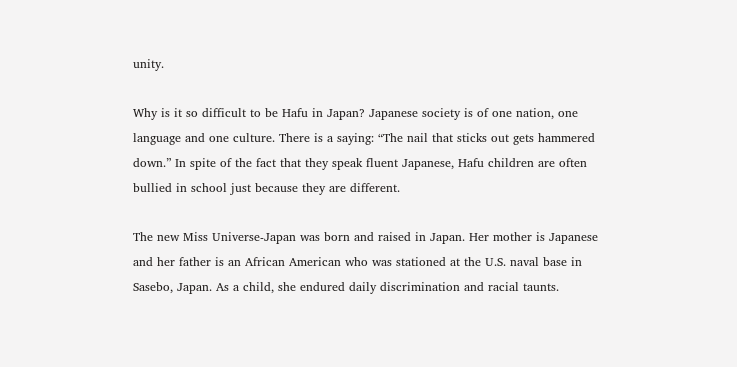unity.

Why is it so difficult to be Hafu in Japan? Japanese society is of one nation, one language and one culture. There is a saying: “The nail that sticks out gets hammered down.” In spite of the fact that they speak fluent Japanese, Hafu children are often bullied in school just because they are different.

The new Miss Universe-Japan was born and raised in Japan. Her mother is Japanese and her father is an African American who was stationed at the U.S. naval base in Sasebo, Japan. As a child, she endured daily discrimination and racial taunts.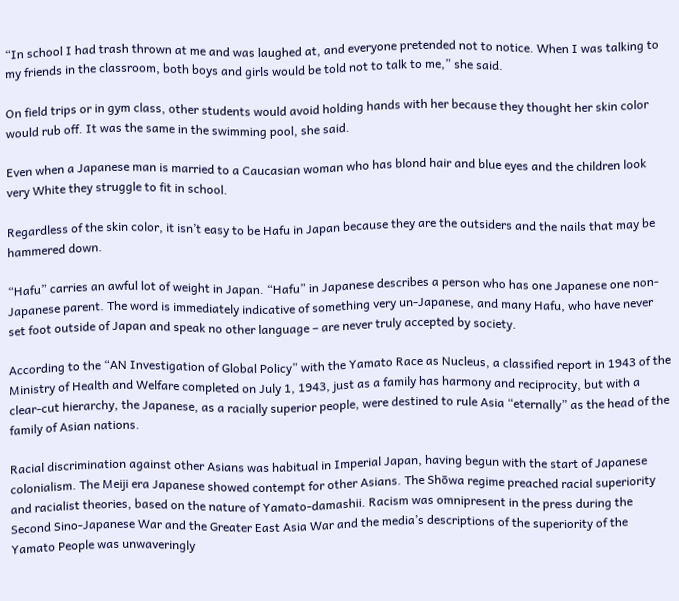“In school I had trash thrown at me and was laughed at, and everyone pretended not to notice. When I was talking to my friends in the classroom, both boys and girls would be told not to talk to me,” she said.

On field trips or in gym class, other students would avoid holding hands with her because they thought her skin color would rub off. It was the same in the swimming pool, she said.

Even when a Japanese man is married to a Caucasian woman who has blond hair and blue eyes and the children look very White they struggle to fit in school.

Regardless of the skin color, it isn’t easy to be Hafu in Japan because they are the outsiders and the nails that may be hammered down.

“Hafu” carries an awful lot of weight in Japan. “Hafu” in Japanese describes a person who has one Japanese one non-Japanese parent. The word is immediately indicative of something very un-Japanese, and many Hafu, who have never set foot outside of Japan and speak no other language – are never truly accepted by society.

According to the “AN Investigation of Global Policy” with the Yamato Race as Nucleus, a classified report in 1943 of the Ministry of Health and Welfare completed on July 1, 1943, just as a family has harmony and reciprocity, but with a clear-cut hierarchy, the Japanese, as a racially superior people, were destined to rule Asia “eternally” as the head of the family of Asian nations.

Racial discrimination against other Asians was habitual in Imperial Japan, having begun with the start of Japanese colonialism. The Meiji era Japanese showed contempt for other Asians. The Shōwa regime preached racial superiority and racialist theories, based on the nature of Yamato-damashii. Racism was omnipresent in the press during the Second Sino-Japanese War and the Greater East Asia War and the media’s descriptions of the superiority of the Yamato People was unwaveringly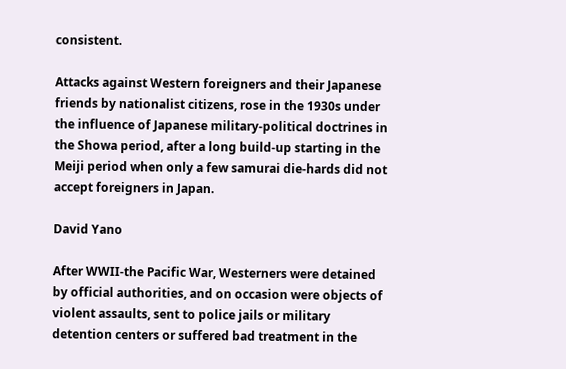consistent.

Attacks against Western foreigners and their Japanese friends by nationalist citizens, rose in the 1930s under the influence of Japanese military-political doctrines in the Showa period, after a long build-up starting in the Meiji period when only a few samurai die-hards did not accept foreigners in Japan.

David Yano

After WWII-the Pacific War, Westerners were detained by official authorities, and on occasion were objects of violent assaults, sent to police jails or military detention centers or suffered bad treatment in the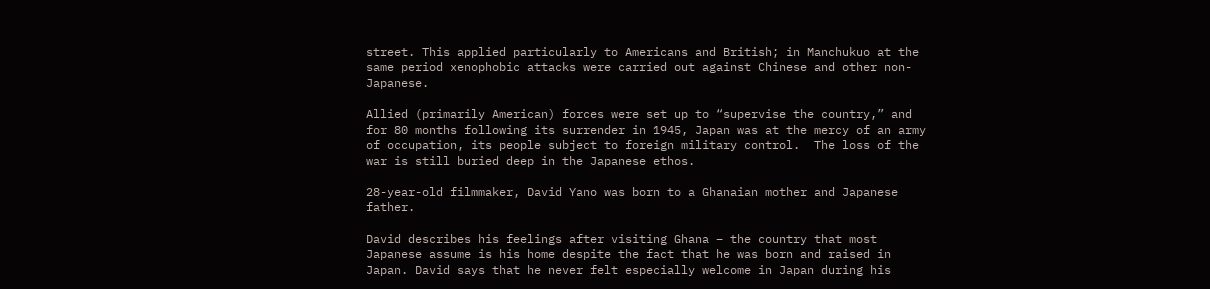street. This applied particularly to Americans and British; in Manchukuo at the same period xenophobic attacks were carried out against Chinese and other non-Japanese.

Allied (primarily American) forces were set up to “supervise the country,” and for 80 months following its surrender in 1945, Japan was at the mercy of an army of occupation, its people subject to foreign military control.  The loss of the war is still buried deep in the Japanese ethos.

28-year-old filmmaker, David Yano was born to a Ghanaian mother and Japanese father.

David describes his feelings after visiting Ghana – the country that most Japanese assume is his home despite the fact that he was born and raised in Japan. David says that he never felt especially welcome in Japan during his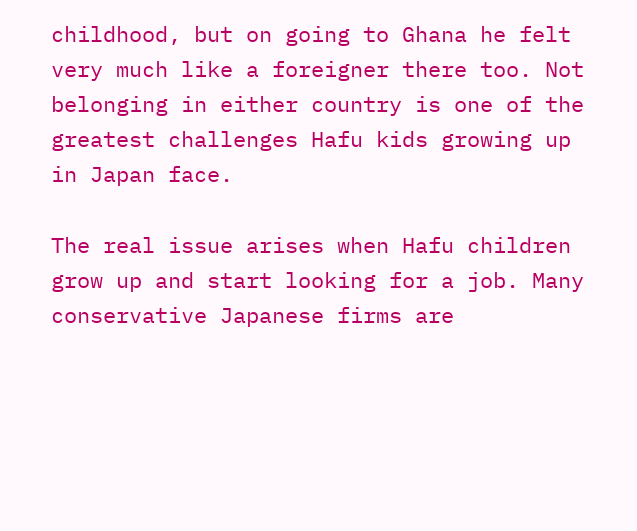childhood, but on going to Ghana he felt very much like a foreigner there too. Not belonging in either country is one of the greatest challenges Hafu kids growing up in Japan face.

The real issue arises when Hafu children grow up and start looking for a job. Many conservative Japanese firms are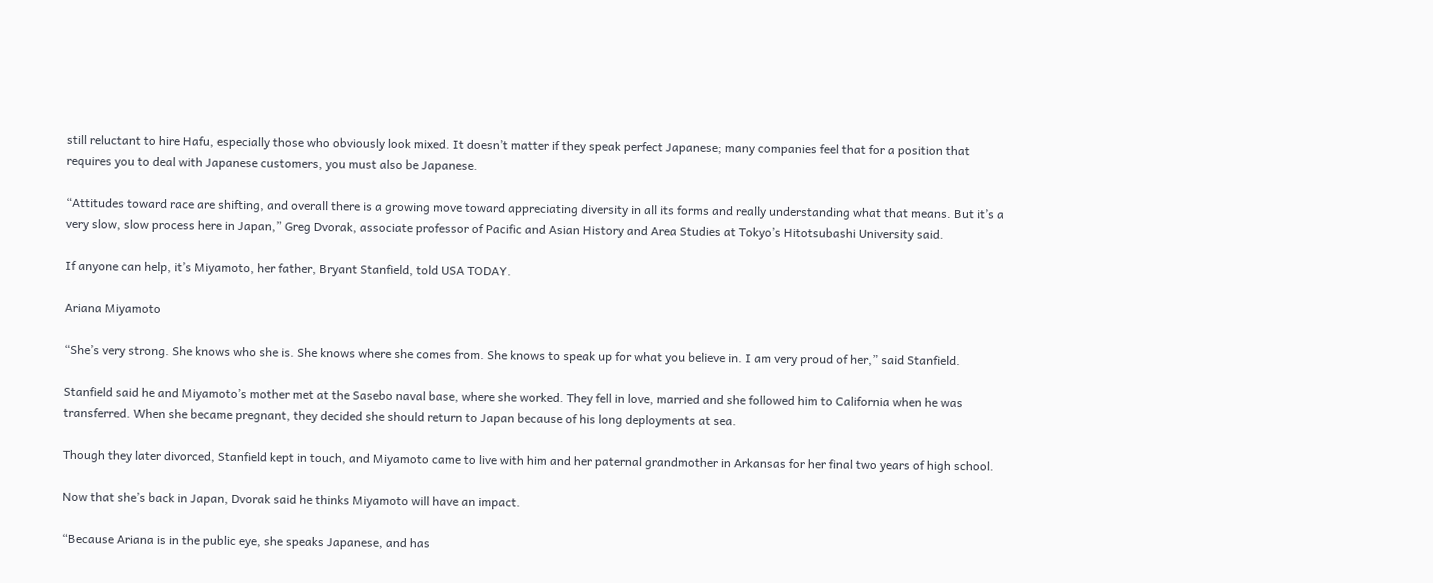still reluctant to hire Hafu, especially those who obviously look mixed. It doesn’t matter if they speak perfect Japanese; many companies feel that for a position that requires you to deal with Japanese customers, you must also be Japanese.

“Attitudes toward race are shifting, and overall there is a growing move toward appreciating diversity in all its forms and really understanding what that means. But it’s a very slow, slow process here in Japan,” Greg Dvorak, associate professor of Pacific and Asian History and Area Studies at Tokyo’s Hitotsubashi University said.

If anyone can help, it’s Miyamoto, her father, Bryant Stanfield, told USA TODAY.

Ariana Miyamoto

“She’s very strong. She knows who she is. She knows where she comes from. She knows to speak up for what you believe in. I am very proud of her,” said Stanfield.

Stanfield said he and Miyamoto’s mother met at the Sasebo naval base, where she worked. They fell in love, married and she followed him to California when he was transferred. When she became pregnant, they decided she should return to Japan because of his long deployments at sea.

Though they later divorced, Stanfield kept in touch, and Miyamoto came to live with him and her paternal grandmother in Arkansas for her final two years of high school.

Now that she’s back in Japan, Dvorak said he thinks Miyamoto will have an impact.

“Because Ariana is in the public eye, she speaks Japanese, and has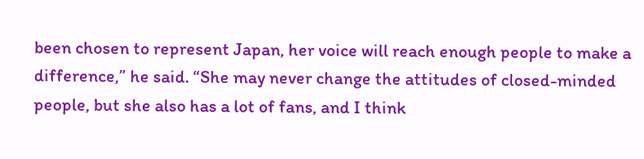been chosen to represent Japan, her voice will reach enough people to make a difference,” he said. “She may never change the attitudes of closed-minded people, but she also has a lot of fans, and I think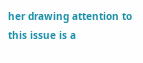her drawing attention to this issue is a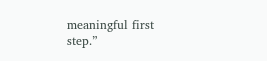meaningful first step.”